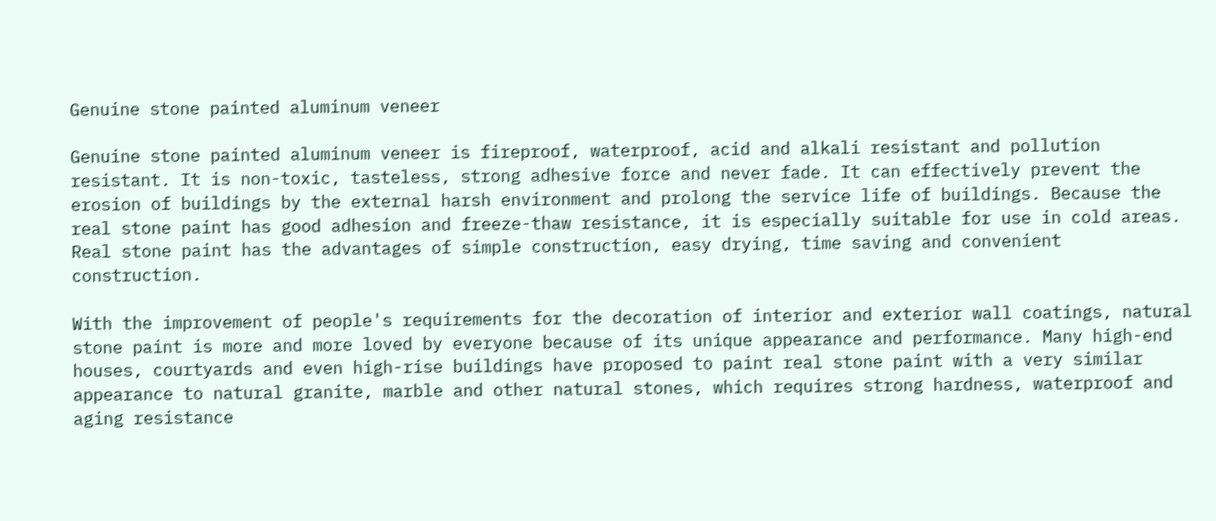Genuine stone painted aluminum veneer

Genuine stone painted aluminum veneer is fireproof, waterproof, acid and alkali resistant and pollution resistant. It is non-toxic, tasteless, strong adhesive force and never fade. It can effectively prevent the erosion of buildings by the external harsh environment and prolong the service life of buildings. Because the real stone paint has good adhesion and freeze-thaw resistance, it is especially suitable for use in cold areas. Real stone paint has the advantages of simple construction, easy drying, time saving and convenient construction.

With the improvement of people's requirements for the decoration of interior and exterior wall coatings, natural stone paint is more and more loved by everyone because of its unique appearance and performance. Many high-end houses, courtyards and even high-rise buildings have proposed to paint real stone paint with a very similar appearance to natural granite, marble and other natural stones, which requires strong hardness, waterproof and aging resistance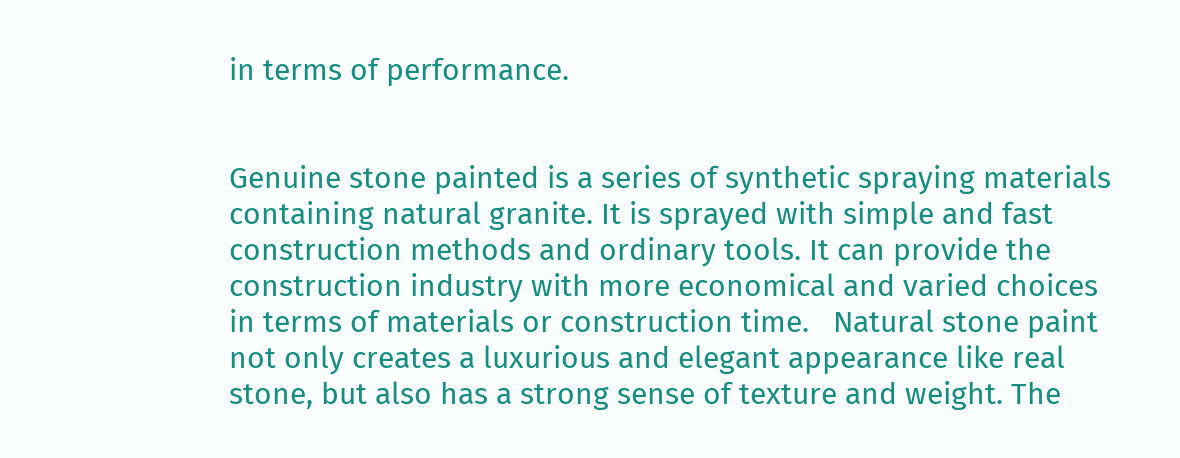in terms of performance.


Genuine stone painted is a series of synthetic spraying materials containing natural granite. It is sprayed with simple and fast construction methods and ordinary tools. It can provide the construction industry with more economical and varied choices in terms of materials or construction time.   Natural stone paint not only creates a luxurious and elegant appearance like real stone, but also has a strong sense of texture and weight. The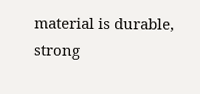material is durable, strong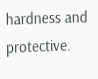hardness and protective.